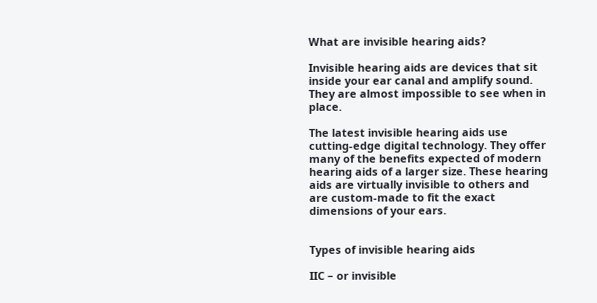What are invisible hearing aids?

Invisible hearing aids are devices that sit inside your ear canal and amplify sound. They are almost impossible to see when in place.

The latest invisible hearing aids use cutting-edge digital technology. They offer many of the benefits expected of modern hearing aids of a larger size. These hearing aids are virtually invisible to others and are custom-made to fit the exact dimensions of your ears.


Types of invisible hearing aids

IIC – or invisible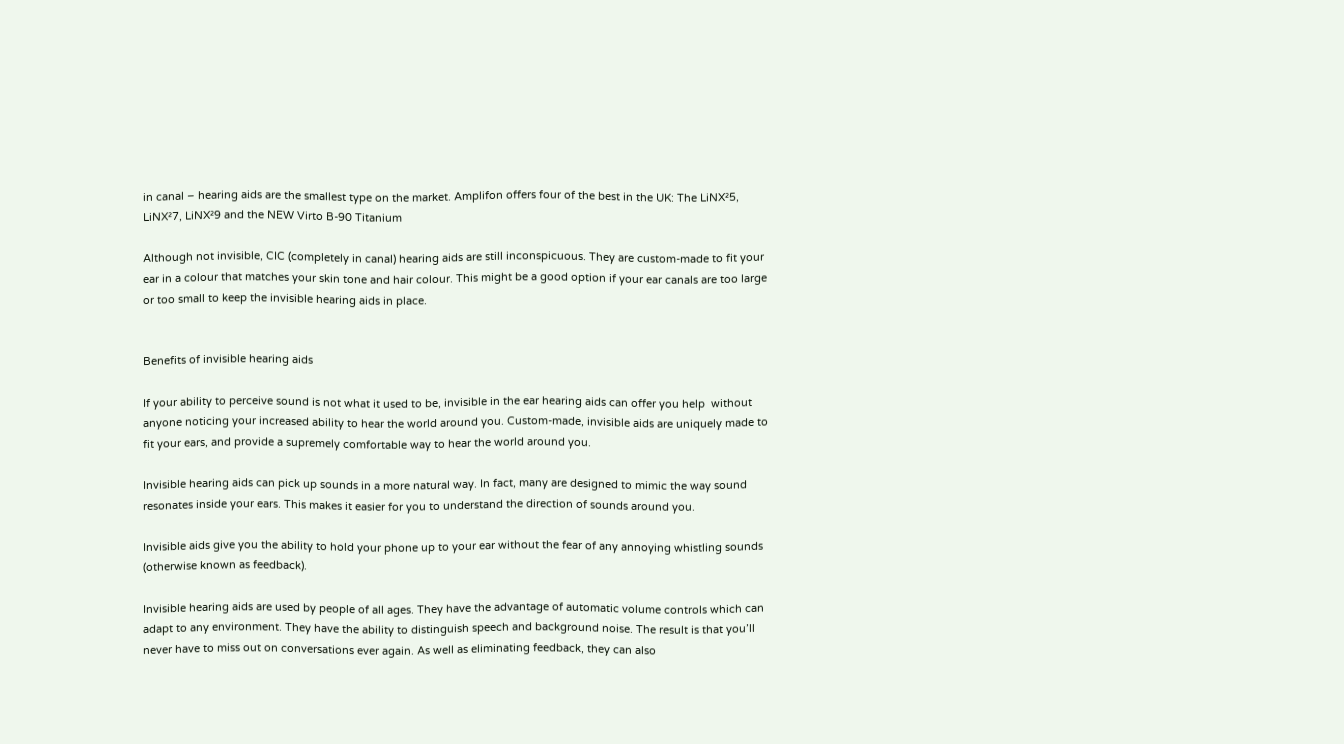in canal – hearing aids are the smallest type on the market. Amplifon offers four of the best in the UK: The LiNX²5, LiNX²7, LiNX²9 and the NEW Virto B-90 Titanium

Although not invisible, CIC (completely in canal) hearing aids are still inconspicuous. They are custom-made to fit your ear in a colour that matches your skin tone and hair colour. This might be a good option if your ear canals are too large or too small to keep the invisible hearing aids in place.


Benefits of invisible hearing aids

If your ability to perceive sound is not what it used to be, invisible in the ear hearing aids can offer you help  without anyone noticing your increased ability to hear the world around you. Custom-made, invisible aids are uniquely made to fit your ears, and provide a supremely comfortable way to hear the world around you.

Invisible hearing aids can pick up sounds in a more natural way. In fact, many are designed to mimic the way sound resonates inside your ears. This makes it easier for you to understand the direction of sounds around you.

Invisible aids give you the ability to hold your phone up to your ear without the fear of any annoying whistling sounds (otherwise known as feedback).

Invisible hearing aids are used by people of all ages. They have the advantage of automatic volume controls which can adapt to any environment. They have the ability to distinguish speech and background noise. The result is that you’ll never have to miss out on conversations ever again. As well as eliminating feedback, they can also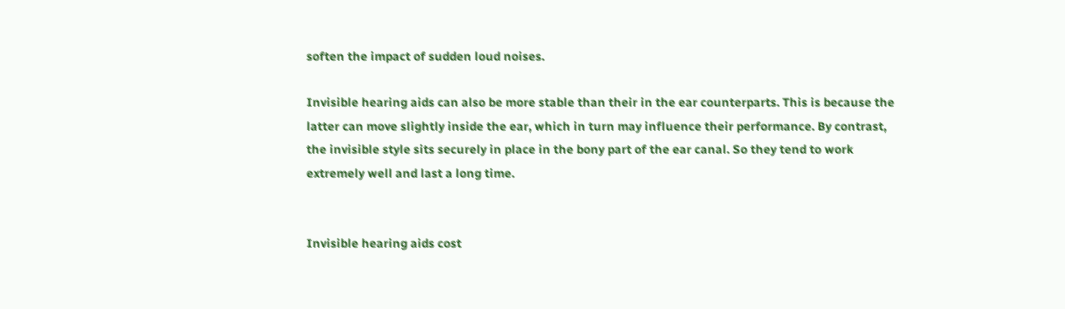soften the impact of sudden loud noises.

Invisible hearing aids can also be more stable than their in the ear counterparts. This is because the latter can move slightly inside the ear, which in turn may influence their performance. By contrast, the invisible style sits securely in place in the bony part of the ear canal. So they tend to work extremely well and last a long time.


Invisible hearing aids cost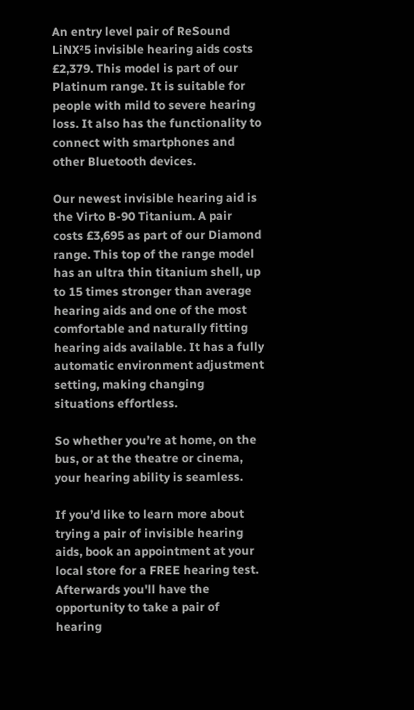An entry level pair of ReSound LiNX²5 invisible hearing aids costs £2,379. This model is part of our Platinum range. It is suitable for people with mild to severe hearing loss. It also has the functionality to connect with smartphones and other Bluetooth devices.

Our newest invisible hearing aid is the Virto B-90 Titanium. A pair costs £3,695 as part of our Diamond range. This top of the range model has an ultra thin titanium shell, up to 15 times stronger than average hearing aids and one of the most comfortable and naturally fitting hearing aids available. It has a fully automatic environment adjustment setting, making changing situations effortless.

So whether you’re at home, on the bus, or at the theatre or cinema, your hearing ability is seamless.

If you’d like to learn more about trying a pair of invisible hearing aids, book an appointment at your local store for a FREE hearing test. Afterwards you'll have the opportunity to take a pair of hearing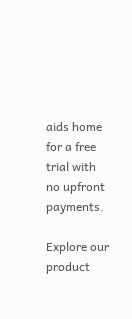aids home for a free trial with no upfront payments.

Explore our product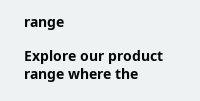range

Explore our product range where the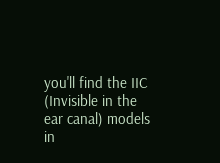you'll find the IIC (Invisible in the ear canal) models in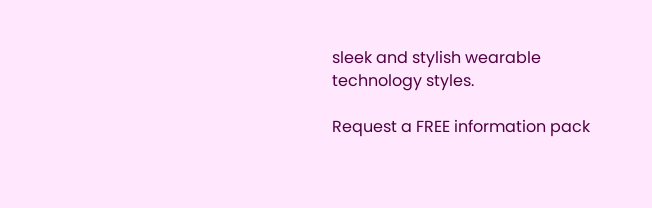sleek and stylish wearable technology styles.

Request a FREE information pack